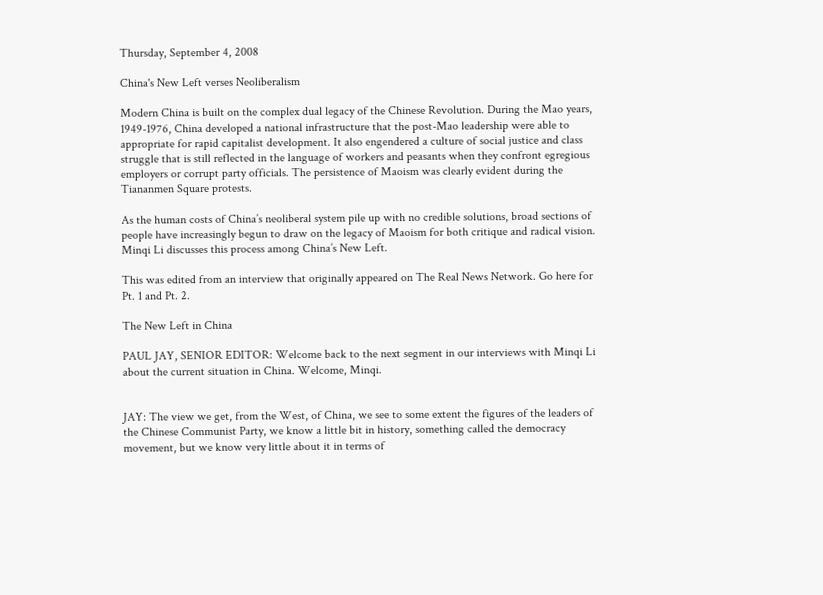Thursday, September 4, 2008

China's New Left verses Neoliberalism

Modern China is built on the complex dual legacy of the Chinese Revolution. During the Mao years, 1949-1976, China developed a national infrastructure that the post-Mao leadership were able to appropriate for rapid capitalist development. It also engendered a culture of social justice and class struggle that is still reflected in the language of workers and peasants when they confront egregious employers or corrupt party officials. The persistence of Maoism was clearly evident during the Tiananmen Square protests.

As the human costs of China’s neoliberal system pile up with no credible solutions, broad sections of people have increasingly begun to draw on the legacy of Maoism for both critique and radical vision. Minqi Li discusses this process among China’s New Left.

This was edited from an interview that originally appeared on The Real News Network. Go here for Pt. 1 and Pt. 2.

The New Left in China

PAUL JAY, SENIOR EDITOR: Welcome back to the next segment in our interviews with Minqi Li about the current situation in China. Welcome, Minqi.


JAY: The view we get, from the West, of China, we see to some extent the figures of the leaders of the Chinese Communist Party, we know a little bit in history, something called the democracy movement, but we know very little about it in terms of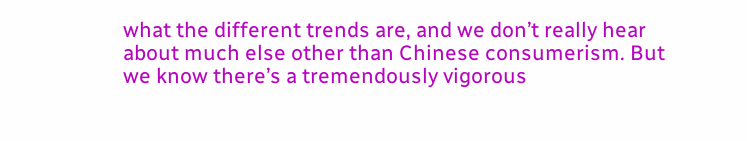what the different trends are, and we don’t really hear about much else other than Chinese consumerism. But we know there’s a tremendously vigorous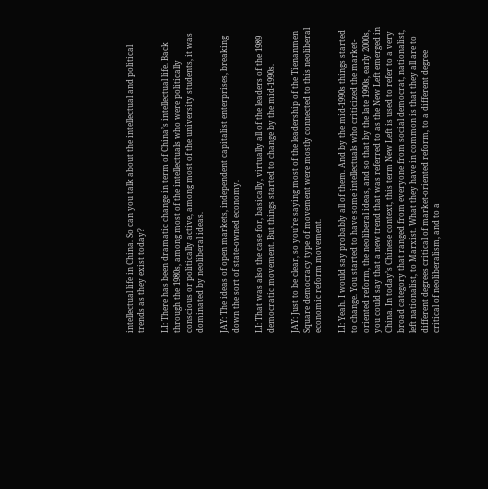intellectual life in China. So can you talk about the intellectual and political trends as they exist today?

LI: There has been dramatic change in term of China’s intellectual life. Back through the 1980s, among most of the intellectuals who were politically conscious or politically active, among most of the university students, it was dominated by neoliberal ideas.

JAY: The ideas of open markets, independent capitalist enterprises, breaking down the sort of state-owned economy.

LI: That was also the case for, basically, virtually all of the leaders of the 1989 democratic movement. But things started to change by the mid-1990s.

JAY: Just to be clear, so you’re saying most of the leadership of the Tienanmen Square democracy type of movement were mostly connected to this neoliberal economic reform movement.

LI: Yeah. I would say probably all of them. And by the mid-1990s things started to change. You started to have some intellectuals who criticized the market-oriented reform, the neoliberal ideas, and so that by the late 1990s, early 2000s, you could say that a new trend that was referred to as the New Left emerged in China. In today’s Chinese context, this term New Left is used to refer to a very broad category that ranged from everyone from social democrat, nationalist, left nationalist, to Marxist. What they have in common is that they all are to different degrees critical of market-oriented reform, to a different degree critical of neoliberalism, and to a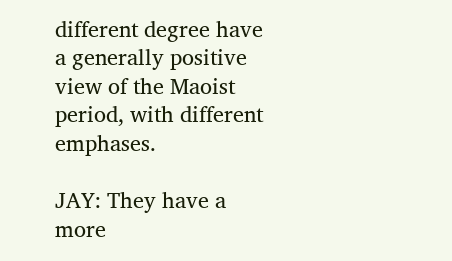different degree have a generally positive view of the Maoist period, with different emphases.

JAY: They have a more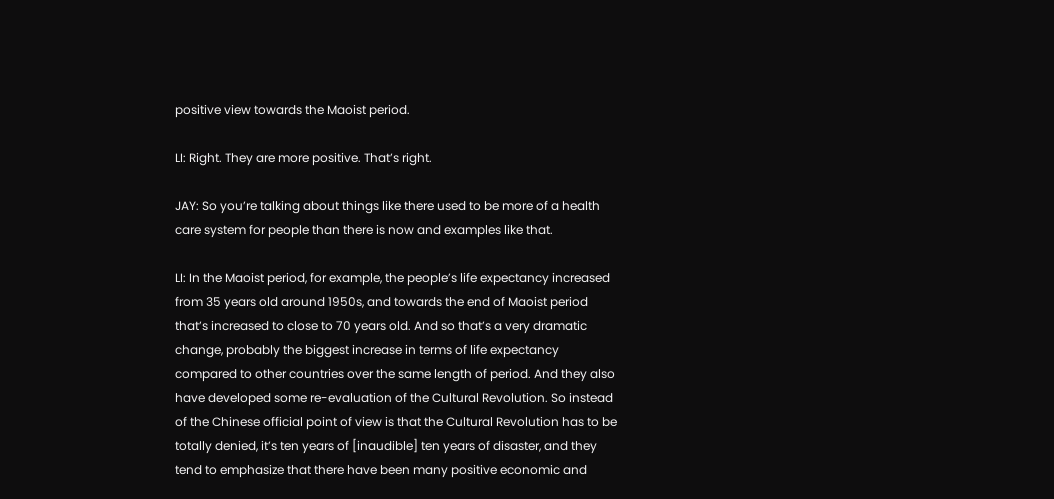positive view towards the Maoist period.

LI: Right. They are more positive. That’s right.

JAY: So you’re talking about things like there used to be more of a health care system for people than there is now and examples like that.

LI: In the Maoist period, for example, the people’s life expectancy increased from 35 years old around 1950s, and towards the end of Maoist period that’s increased to close to 70 years old. And so that’s a very dramatic change, probably the biggest increase in terms of life expectancy compared to other countries over the same length of period. And they also have developed some re-evaluation of the Cultural Revolution. So instead of the Chinese official point of view is that the Cultural Revolution has to be totally denied, it’s ten years of [inaudible] ten years of disaster, and they tend to emphasize that there have been many positive economic and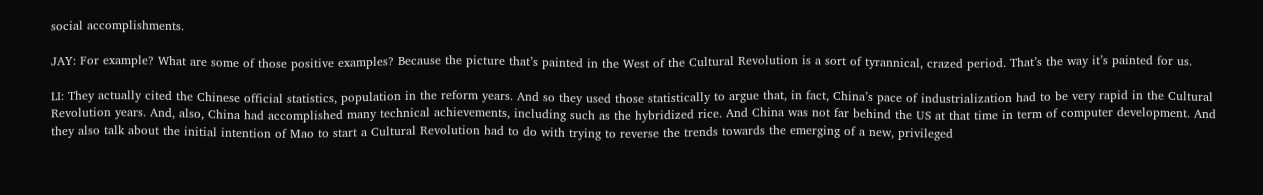social accomplishments.

JAY: For example? What are some of those positive examples? Because the picture that’s painted in the West of the Cultural Revolution is a sort of tyrannical, crazed period. That’s the way it’s painted for us.

LI: They actually cited the Chinese official statistics, population in the reform years. And so they used those statistically to argue that, in fact, China’s pace of industrialization had to be very rapid in the Cultural Revolution years. And, also, China had accomplished many technical achievements, including such as the hybridized rice. And China was not far behind the US at that time in term of computer development. And they also talk about the initial intention of Mao to start a Cultural Revolution had to do with trying to reverse the trends towards the emerging of a new, privileged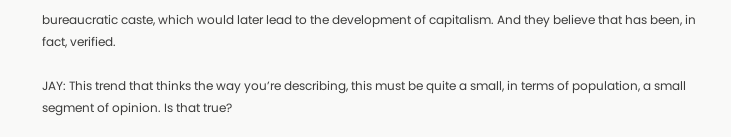bureaucratic caste, which would later lead to the development of capitalism. And they believe that has been, in fact, verified.

JAY: This trend that thinks the way you’re describing, this must be quite a small, in terms of population, a small segment of opinion. Is that true?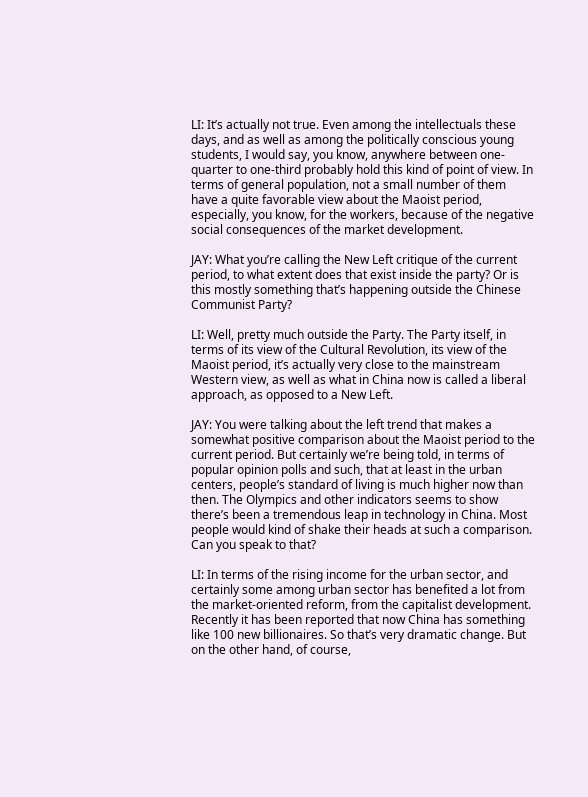LI: It’s actually not true. Even among the intellectuals these days, and as well as among the politically conscious young students, I would say, you know, anywhere between one-quarter to one-third probably hold this kind of point of view. In terms of general population, not a small number of them have a quite favorable view about the Maoist period, especially, you know, for the workers, because of the negative social consequences of the market development.

JAY: What you’re calling the New Left critique of the current period, to what extent does that exist inside the party? Or is this mostly something that’s happening outside the Chinese Communist Party?

LI: Well, pretty much outside the Party. The Party itself, in terms of its view of the Cultural Revolution, its view of the Maoist period, it’s actually very close to the mainstream Western view, as well as what in China now is called a liberal approach, as opposed to a New Left.

JAY: You were talking about the left trend that makes a somewhat positive comparison about the Maoist period to the current period. But certainly we’re being told, in terms of popular opinion polls and such, that at least in the urban centers, people’s standard of living is much higher now than then. The Olympics and other indicators seems to show there’s been a tremendous leap in technology in China. Most people would kind of shake their heads at such a comparison. Can you speak to that?

LI: In terms of the rising income for the urban sector, and certainly some among urban sector has benefited a lot from the market-oriented reform, from the capitalist development. Recently it has been reported that now China has something like 100 new billionaires. So that’s very dramatic change. But on the other hand, of course,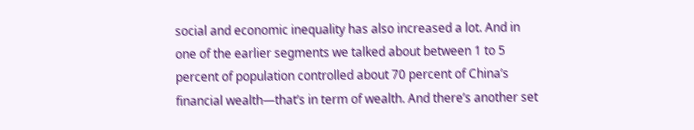social and economic inequality has also increased a lot. And in one of the earlier segments we talked about between 1 to 5 percent of population controlled about 70 percent of China’s financial wealth—that’s in term of wealth. And there’s another set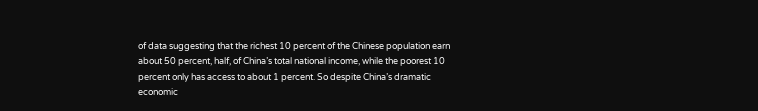of data suggesting that the richest 10 percent of the Chinese population earn about 50 percent, half, of China’s total national income, while the poorest 10 percent only has access to about 1 percent. So despite China’s dramatic economic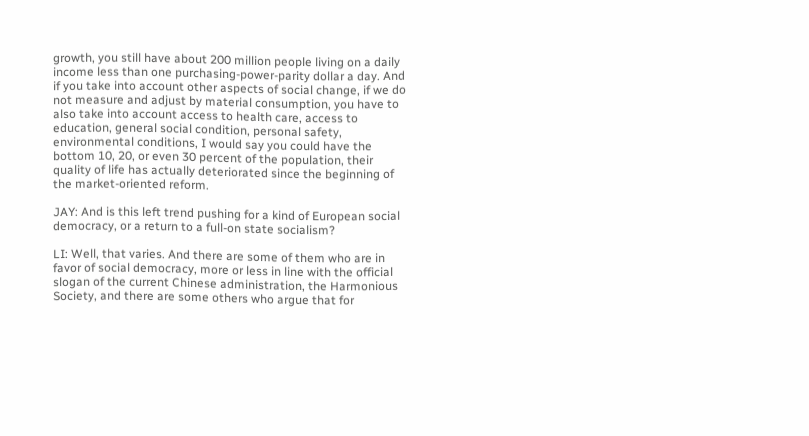growth, you still have about 200 million people living on a daily income less than one purchasing-power-parity dollar a day. And if you take into account other aspects of social change, if we do not measure and adjust by material consumption, you have to also take into account access to health care, access to education, general social condition, personal safety, environmental conditions, I would say you could have the bottom 10, 20, or even 30 percent of the population, their quality of life has actually deteriorated since the beginning of the market-oriented reform.

JAY: And is this left trend pushing for a kind of European social democracy, or a return to a full-on state socialism?

LI: Well, that varies. And there are some of them who are in favor of social democracy, more or less in line with the official slogan of the current Chinese administration, the Harmonious Society, and there are some others who argue that for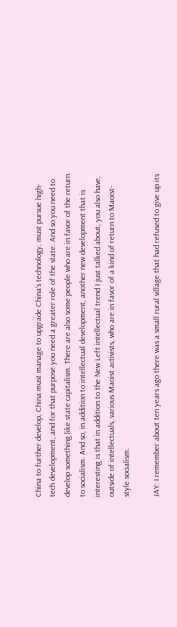China to further develop, China must manage to upgrade China’s technology, must pursue high-tech development, and for that purpose you need a greater role of the state. And so you need to develop something like state capitalism. There are also some people who are in favor of the return to socialism. And so, in addition to intellectual development, another new development that is interesting is that in addition to the New Left intellectual trend I just talked about, you also have, outside of intellectuals, various Maoist activists, who are in favor of a kind of return to Maoist-style socialism.

JAY: I remember about ten years ago there was a small rural village that had refused to give up its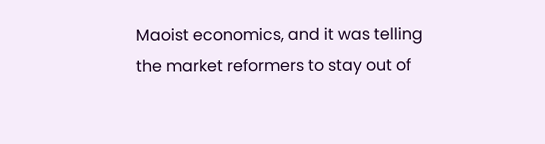Maoist economics, and it was telling the market reformers to stay out of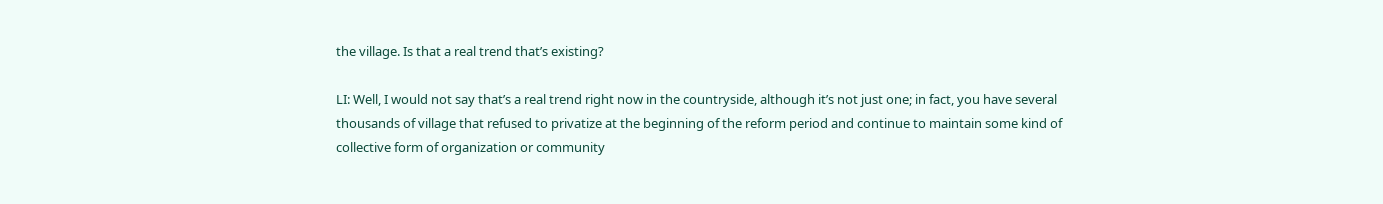the village. Is that a real trend that’s existing?

LI: Well, I would not say that’s a real trend right now in the countryside, although it’s not just one; in fact, you have several thousands of village that refused to privatize at the beginning of the reform period and continue to maintain some kind of collective form of organization or community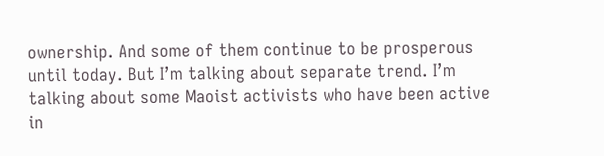ownership. And some of them continue to be prosperous until today. But I’m talking about separate trend. I’m talking about some Maoist activists who have been active in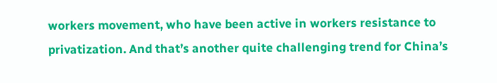workers movement, who have been active in workers resistance to privatization. And that’s another quite challenging trend for China’s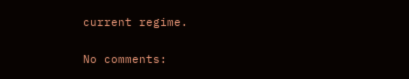current regime.

No comments: